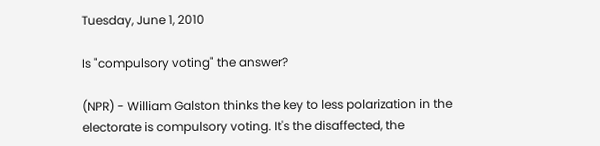Tuesday, June 1, 2010

Is "compulsory voting" the answer?

(NPR) - William Galston thinks the key to less polarization in the electorate is compulsory voting. It's the disaffected, the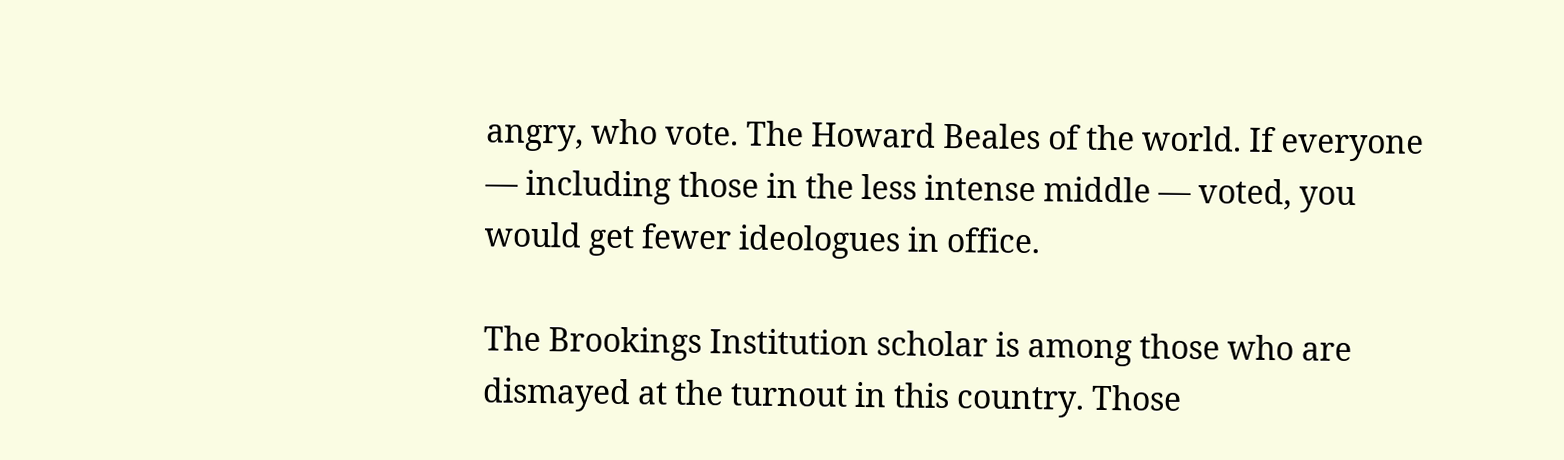angry, who vote. The Howard Beales of the world. If everyone — including those in the less intense middle — voted, you would get fewer ideologues in office.

The Brookings Institution scholar is among those who are dismayed at the turnout in this country. Those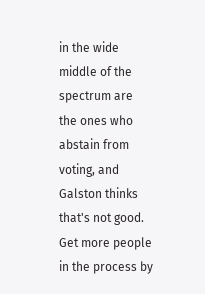in the wide middle of the spectrum are the ones who abstain from voting, and Galston thinks that's not good. Get more people in the process by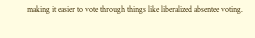making it easier to vote through things like liberalized absentee voting.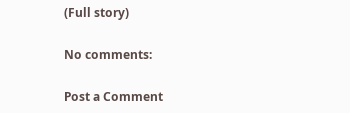(Full story)

No comments:

Post a Comment